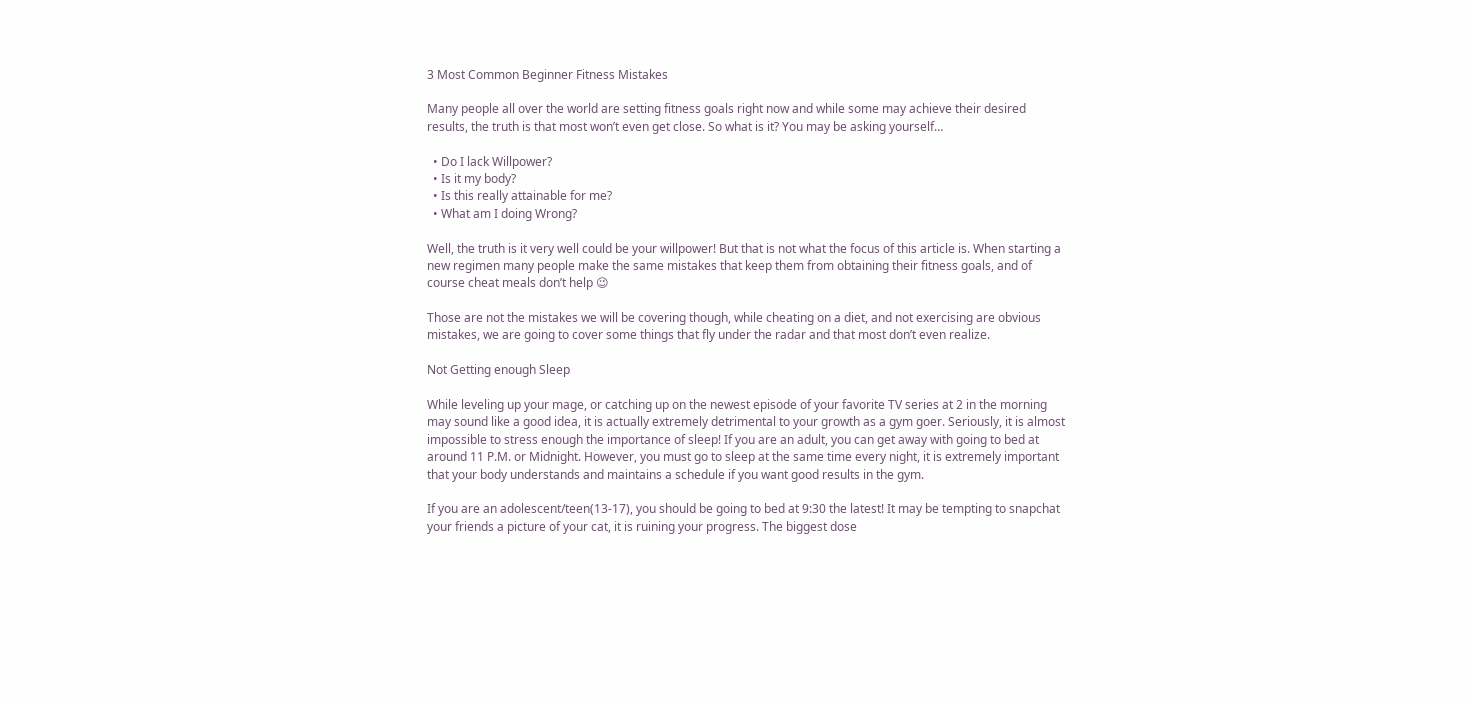3 Most Common Beginner Fitness Mistakes

Many people all over the world are setting fitness goals right now and while some may achieve their desired results, the truth is that most won’t even get close. So what is it? You may be asking yourself…

  • Do I lack Willpower?
  • Is it my body?
  • Is this really attainable for me?
  • What am I doing Wrong?

Well, the truth is it very well could be your willpower! But that is not what the focus of this article is. When starting a new regimen many people make the same mistakes that keep them from obtaining their fitness goals, and of course cheat meals don’t help 😉

Those are not the mistakes we will be covering though, while cheating on a diet, and not exercising are obvious mistakes, we are going to cover some things that fly under the radar and that most don’t even realize.

Not Getting enough Sleep

While leveling up your mage, or catching up on the newest episode of your favorite TV series at 2 in the morning may sound like a good idea, it is actually extremely detrimental to your growth as a gym goer. Seriously, it is almost impossible to stress enough the importance of sleep! If you are an adult, you can get away with going to bed at around 11 P.M. or Midnight. However, you must go to sleep at the same time every night, it is extremely important that your body understands and maintains a schedule if you want good results in the gym.

If you are an adolescent/teen(13-17), you should be going to bed at 9:30 the latest! It may be tempting to snapchat your friends a picture of your cat, it is ruining your progress. The biggest dose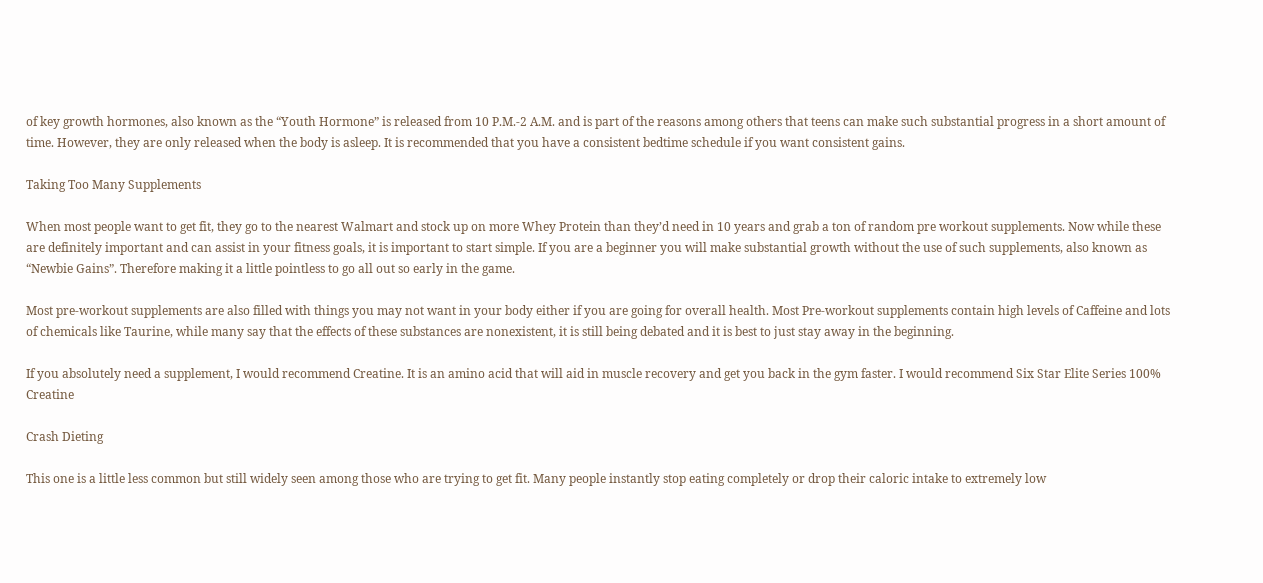of key growth hormones, also known as the “Youth Hormone” is released from 10 P.M.-2 A.M. and is part of the reasons among others that teens can make such substantial progress in a short amount of time. However, they are only released when the body is asleep. It is recommended that you have a consistent bedtime schedule if you want consistent gains.

Taking Too Many Supplements

When most people want to get fit, they go to the nearest Walmart and stock up on more Whey Protein than they’d need in 10 years and grab a ton of random pre workout supplements. Now while these are definitely important and can assist in your fitness goals, it is important to start simple. If you are a beginner you will make substantial growth without the use of such supplements, also known as “Newbie Gains”. Therefore making it a little pointless to go all out so early in the game.

Most pre-workout supplements are also filled with things you may not want in your body either if you are going for overall health. Most Pre-workout supplements contain high levels of Caffeine and lots of chemicals like Taurine, while many say that the effects of these substances are nonexistent, it is still being debated and it is best to just stay away in the beginning.

If you absolutely need a supplement, I would recommend Creatine. It is an amino acid that will aid in muscle recovery and get you back in the gym faster. I would recommend Six Star Elite Series 100% Creatine

Crash Dieting

This one is a little less common but still widely seen among those who are trying to get fit. Many people instantly stop eating completely or drop their caloric intake to extremely low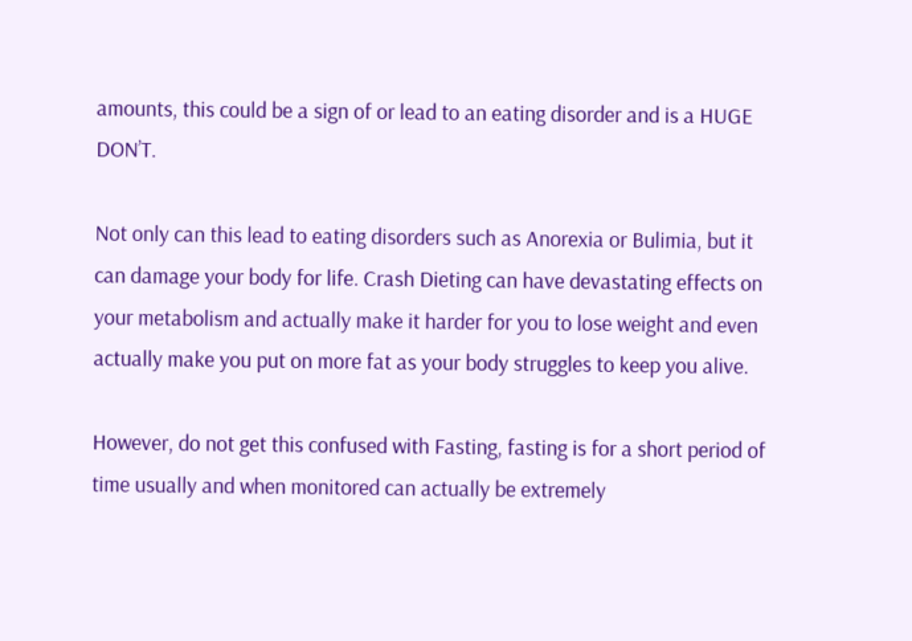amounts, this could be a sign of or lead to an eating disorder and is a HUGE DON’T.

Not only can this lead to eating disorders such as Anorexia or Bulimia, but it can damage your body for life. Crash Dieting can have devastating effects on your metabolism and actually make it harder for you to lose weight and even actually make you put on more fat as your body struggles to keep you alive.

However, do not get this confused with Fasting, fasting is for a short period of time usually and when monitored can actually be extremely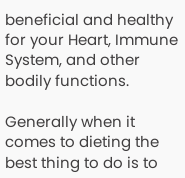beneficial and healthy for your Heart, Immune System, and other bodily functions.

Generally when it comes to dieting the best thing to do is to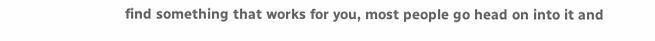find something that works for you, most people go head on into it and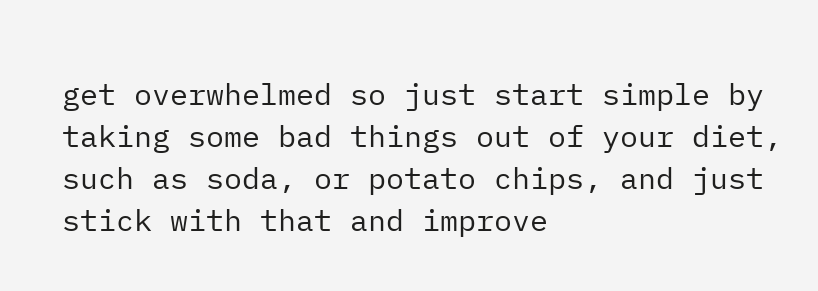get overwhelmed so just start simple by taking some bad things out of your diet, such as soda, or potato chips, and just stick with that and improve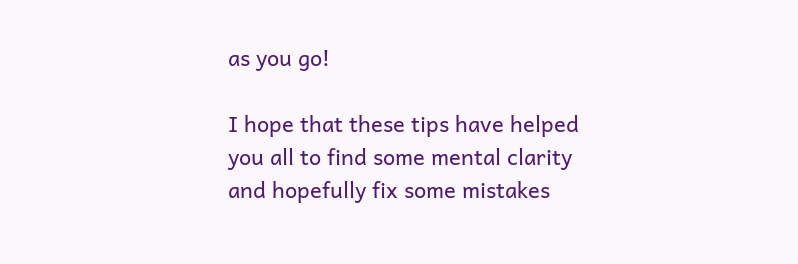as you go!

I hope that these tips have helped you all to find some mental clarity and hopefully fix some mistakes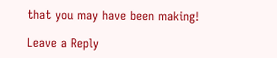that you may have been making!

Leave a Reply